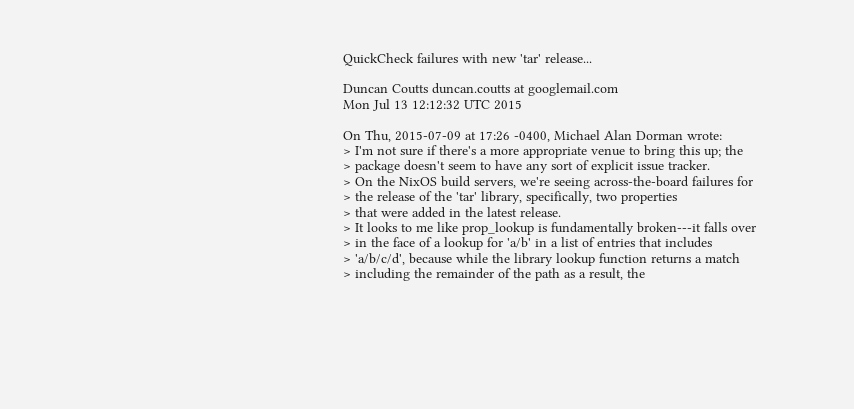QuickCheck failures with new 'tar' release...

Duncan Coutts duncan.coutts at googlemail.com
Mon Jul 13 12:12:32 UTC 2015

On Thu, 2015-07-09 at 17:26 -0400, Michael Alan Dorman wrote:
> I'm not sure if there's a more appropriate venue to bring this up; the
> package doesn't seem to have any sort of explicit issue tracker.
> On the NixOS build servers, we're seeing across-the-board failures for
> the release of the 'tar' library, specifically, two properties
> that were added in the latest release.
> It looks to me like prop_lookup is fundamentally broken---it falls over
> in the face of a lookup for 'a/b' in a list of entries that includes
> 'a/b/c/d', because while the library lookup function returns a match
> including the remainder of the path as a result, the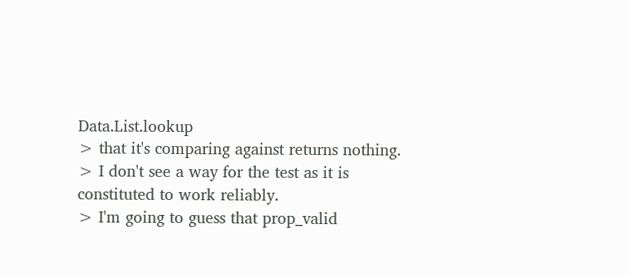Data.List.lookup
> that it's comparing against returns nothing.
> I don't see a way for the test as it is constituted to work reliably.
> I'm going to guess that prop_valid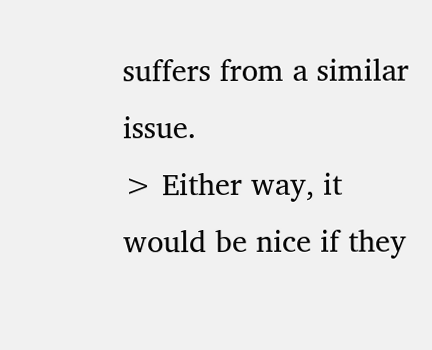suffers from a similar issue.
> Either way, it would be nice if they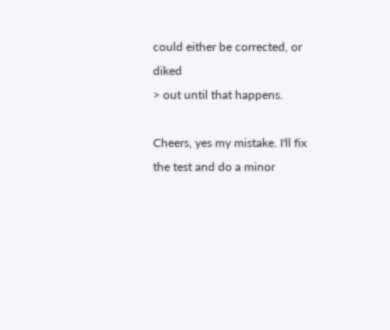could either be corrected, or diked
> out until that happens.

Cheers, yes my mistake. I'll fix the test and do a minor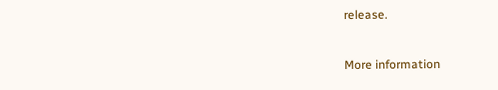release.


More information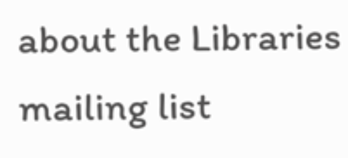about the Libraries mailing list